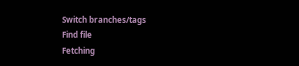Switch branches/tags
Find file
Fetching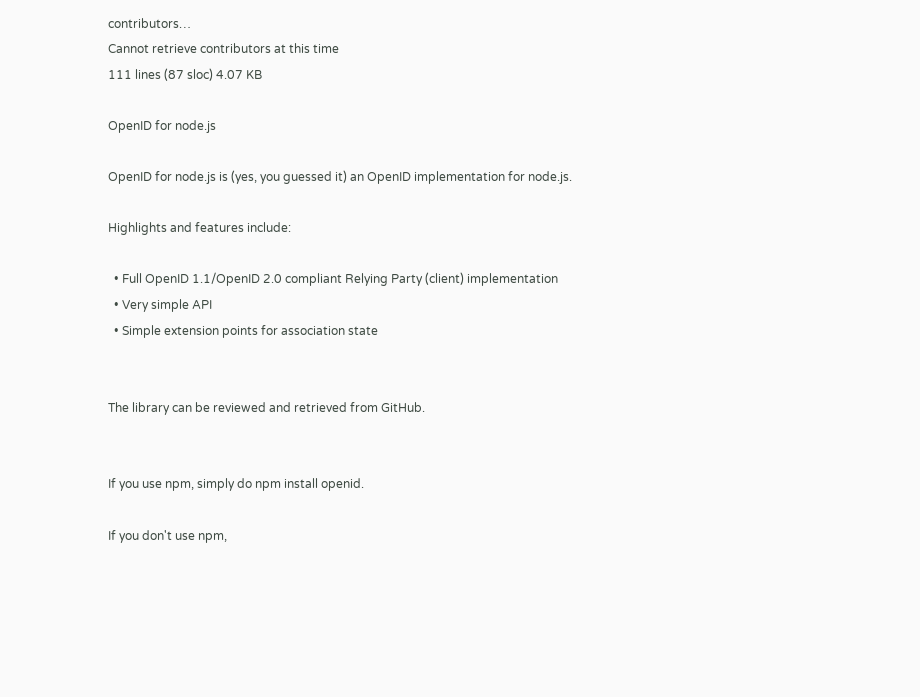contributors…
Cannot retrieve contributors at this time
111 lines (87 sloc) 4.07 KB

OpenID for node.js

OpenID for node.js is (yes, you guessed it) an OpenID implementation for node.js.

Highlights and features include:

  • Full OpenID 1.1/OpenID 2.0 compliant Relying Party (client) implementation
  • Very simple API
  • Simple extension points for association state


The library can be reviewed and retrieved from GitHub.


If you use npm, simply do npm install openid.

If you don't use npm,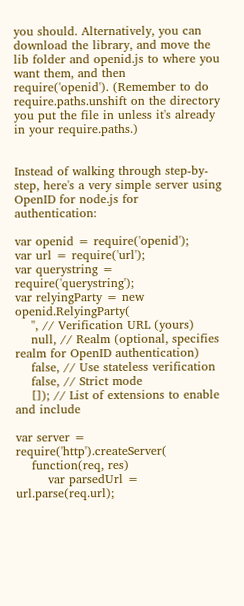you should. Alternatively, you can download the library, and move the lib folder and openid.js to where you want them, and then require('openid'). (Remember to do require.paths.unshift on the directory you put the file in unless it's already in your require.paths.)


Instead of walking through step-by-step, here's a very simple server using OpenID for node.js for authentication:

var openid = require('openid');
var url = require('url');
var querystring = require('querystring');
var relyingParty = new openid.RelyingParty(
    '', // Verification URL (yours)
    null, // Realm (optional, specifies realm for OpenID authentication)
    false, // Use stateless verification
    false, // Strict mode
    []); // List of extensions to enable and include

var server = require('http').createServer(
    function(req, res)
        var parsedUrl = url.parse(req.url);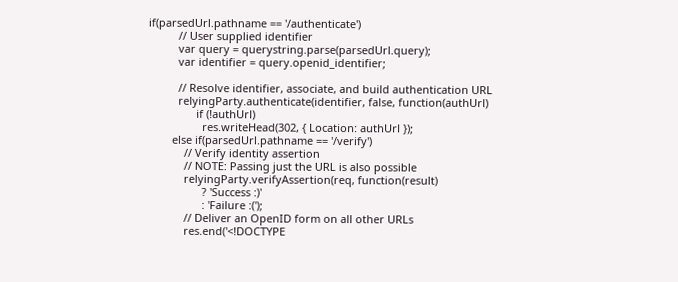if(parsedUrl.pathname == '/authenticate')
          // User supplied identifier
          var query = querystring.parse(parsedUrl.query);
          var identifier = query.openid_identifier;

          // Resolve identifier, associate, and build authentication URL
          relyingParty.authenticate(identifier, false, function(authUrl)
                if (!authUrl)
                  res.writeHead(302, { Location: authUrl });
        else if(parsedUrl.pathname == '/verify')
            // Verify identity assertion
            // NOTE: Passing just the URL is also possible
            relyingParty.verifyAssertion(req, function(result)
                  ? 'Success :)'
                  : 'Failure :(');
            // Deliver an OpenID form on all other URLs
            res.end('<!DOCTYPE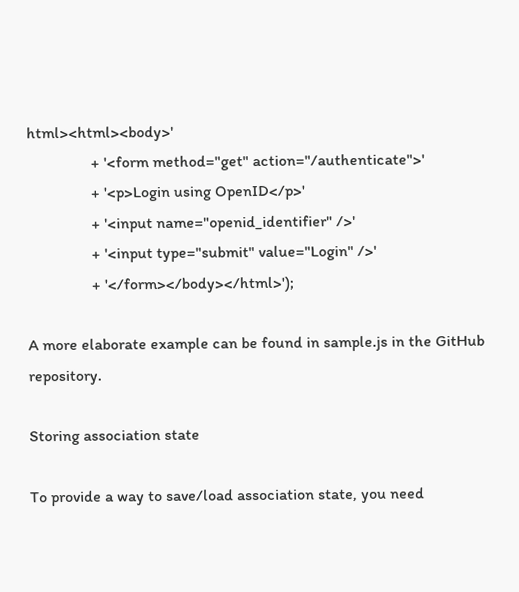html><html><body>'
                + '<form method="get" action="/authenticate">'
                + '<p>Login using OpenID</p>'
                + '<input name="openid_identifier" />'
                + '<input type="submit" value="Login" />'
                + '</form></body></html>');

A more elaborate example can be found in sample.js in the GitHub repository.

Storing association state

To provide a way to save/load association state, you need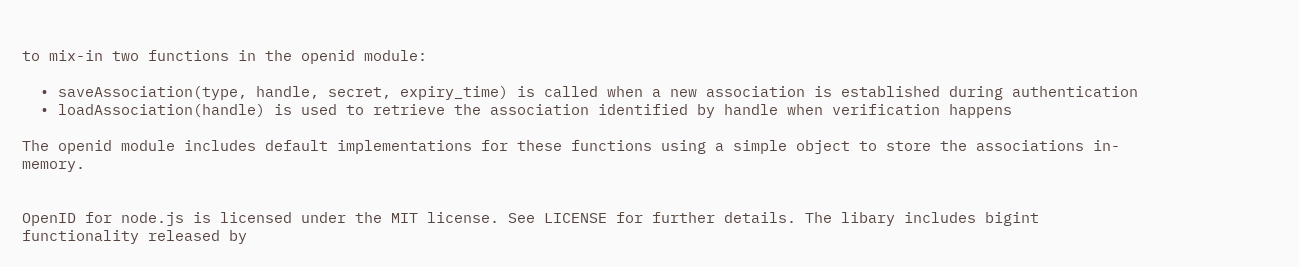to mix-in two functions in the openid module:

  • saveAssociation(type, handle, secret, expiry_time) is called when a new association is established during authentication
  • loadAssociation(handle) is used to retrieve the association identified by handle when verification happens

The openid module includes default implementations for these functions using a simple object to store the associations in-memory.


OpenID for node.js is licensed under the MIT license. See LICENSE for further details. The libary includes bigint functionality released by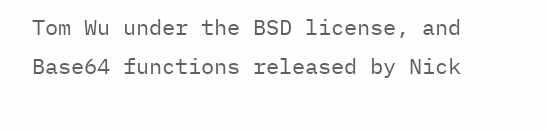Tom Wu under the BSD license, and Base64 functions released by Nick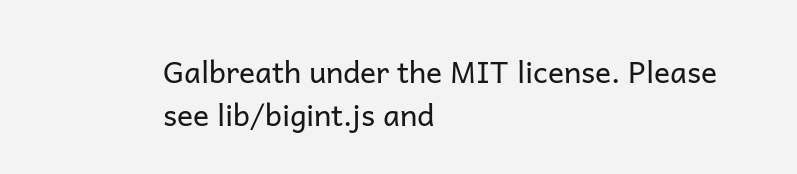Galbreath under the MIT license. Please see lib/bigint.js and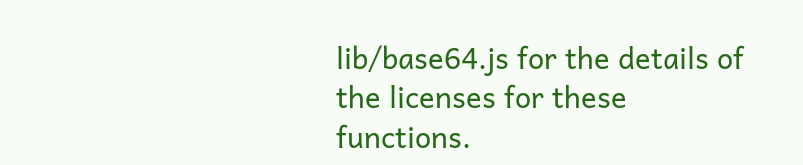lib/base64.js for the details of the licenses for these functions.